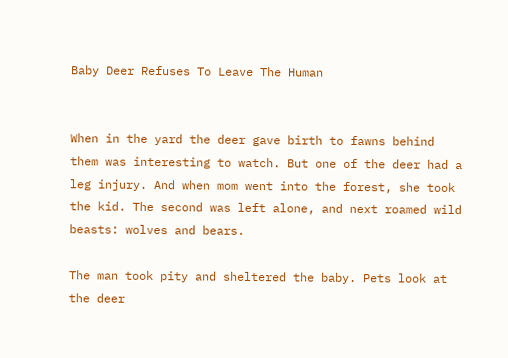Baby Deer Refuses To Leave The Human


When in the yard the deer gave birth to fawns behind them was interesting to watch. But one of the deer had a leg injury. And when mom went into the forest, she took the kid. The second was left alone, and next roamed wild beasts: wolves and bears.

The man took pity and sheltered the baby. Pets look at the deer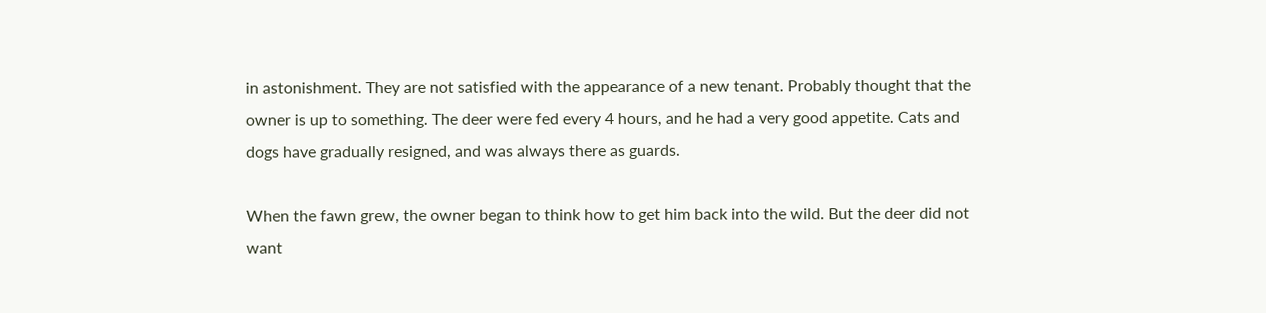in astonishment. They are not satisfied with the appearance of a new tenant. Probably thought that the owner is up to something. The deer were fed every 4 hours, and he had a very good appetite. Cats and dogs have gradually resigned, and was always there as guards.

When the fawn grew, the owner began to think how to get him back into the wild. But the deer did not want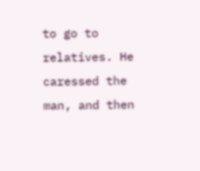to go to relatives. He caressed the man, and then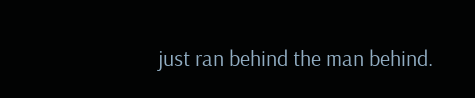just ran behind the man behind.